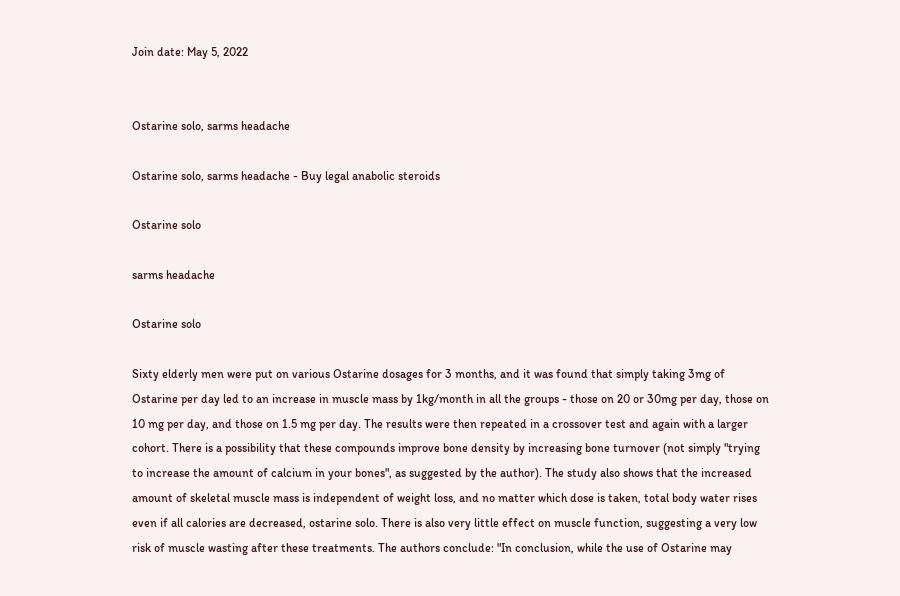Join date: May 5, 2022


Ostarine solo, sarms headache

Ostarine solo, sarms headache - Buy legal anabolic steroids

Ostarine solo

sarms headache

Ostarine solo

Sixty elderly men were put on various Ostarine dosages for 3 months, and it was found that simply taking 3mg of Ostarine per day led to an increase in muscle mass by 1kg/month in all the groups - those on 20 or 30mg per day, those on 10 mg per day, and those on 1.5 mg per day. The results were then repeated in a crossover test and again with a larger cohort. There is a possibility that these compounds improve bone density by increasing bone turnover (not simply "trying to increase the amount of calcium in your bones", as suggested by the author). The study also shows that the increased amount of skeletal muscle mass is independent of weight loss, and no matter which dose is taken, total body water rises even if all calories are decreased, ostarine solo. There is also very little effect on muscle function, suggesting a very low risk of muscle wasting after these treatments. The authors conclude: "In conclusion, while the use of Ostarine may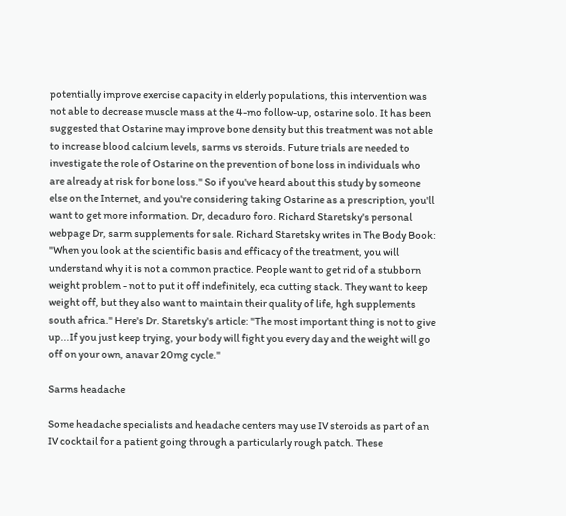potentially improve exercise capacity in elderly populations, this intervention was not able to decrease muscle mass at the 4-mo follow-up, ostarine solo. It has been suggested that Ostarine may improve bone density but this treatment was not able to increase blood calcium levels, sarms vs steroids. Future trials are needed to investigate the role of Ostarine on the prevention of bone loss in individuals who are already at risk for bone loss." So if you've heard about this study by someone else on the Internet, and you're considering taking Ostarine as a prescription, you'll want to get more information. Dr, decaduro foro. Richard Staretsky's personal webpage Dr, sarm supplements for sale. Richard Staretsky writes in The Body Book: "When you look at the scientific basis and efficacy of the treatment, you will understand why it is not a common practice. People want to get rid of a stubborn weight problem - not to put it off indefinitely, eca cutting stack. They want to keep weight off, but they also want to maintain their quality of life, hgh supplements south africa." Here's Dr. Staretsky's article: "The most important thing is not to give up...If you just keep trying, your body will fight you every day and the weight will go off on your own, anavar 20mg cycle."

Sarms headache

Some headache specialists and headache centers may use IV steroids as part of an IV cocktail for a patient going through a particularly rough patch. These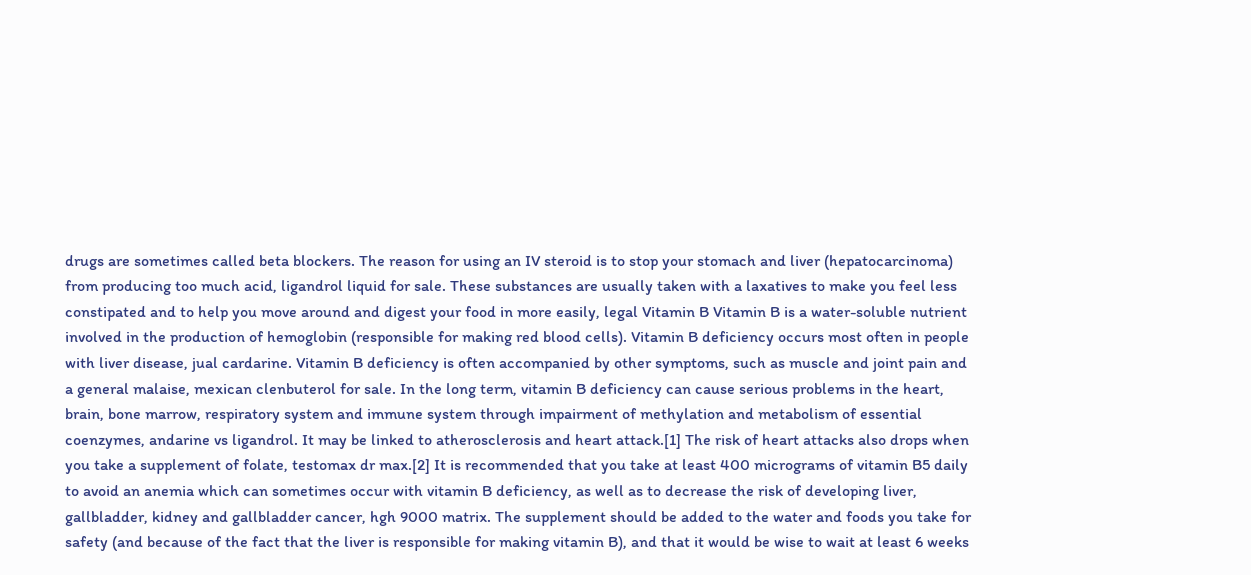drugs are sometimes called beta blockers. The reason for using an IV steroid is to stop your stomach and liver (hepatocarcinoma) from producing too much acid, ligandrol liquid for sale. These substances are usually taken with a laxatives to make you feel less constipated and to help you move around and digest your food in more easily, legal Vitamin B Vitamin B is a water-soluble nutrient involved in the production of hemoglobin (responsible for making red blood cells). Vitamin B deficiency occurs most often in people with liver disease, jual cardarine. Vitamin B deficiency is often accompanied by other symptoms, such as muscle and joint pain and a general malaise, mexican clenbuterol for sale. In the long term, vitamin B deficiency can cause serious problems in the heart, brain, bone marrow, respiratory system and immune system through impairment of methylation and metabolism of essential coenzymes, andarine vs ligandrol. It may be linked to atherosclerosis and heart attack.[1] The risk of heart attacks also drops when you take a supplement of folate, testomax dr max.[2] It is recommended that you take at least 400 micrograms of vitamin B5 daily to avoid an anemia which can sometimes occur with vitamin B deficiency, as well as to decrease the risk of developing liver, gallbladder, kidney and gallbladder cancer, hgh 9000 matrix. The supplement should be added to the water and foods you take for safety (and because of the fact that the liver is responsible for making vitamin B), and that it would be wise to wait at least 6 weeks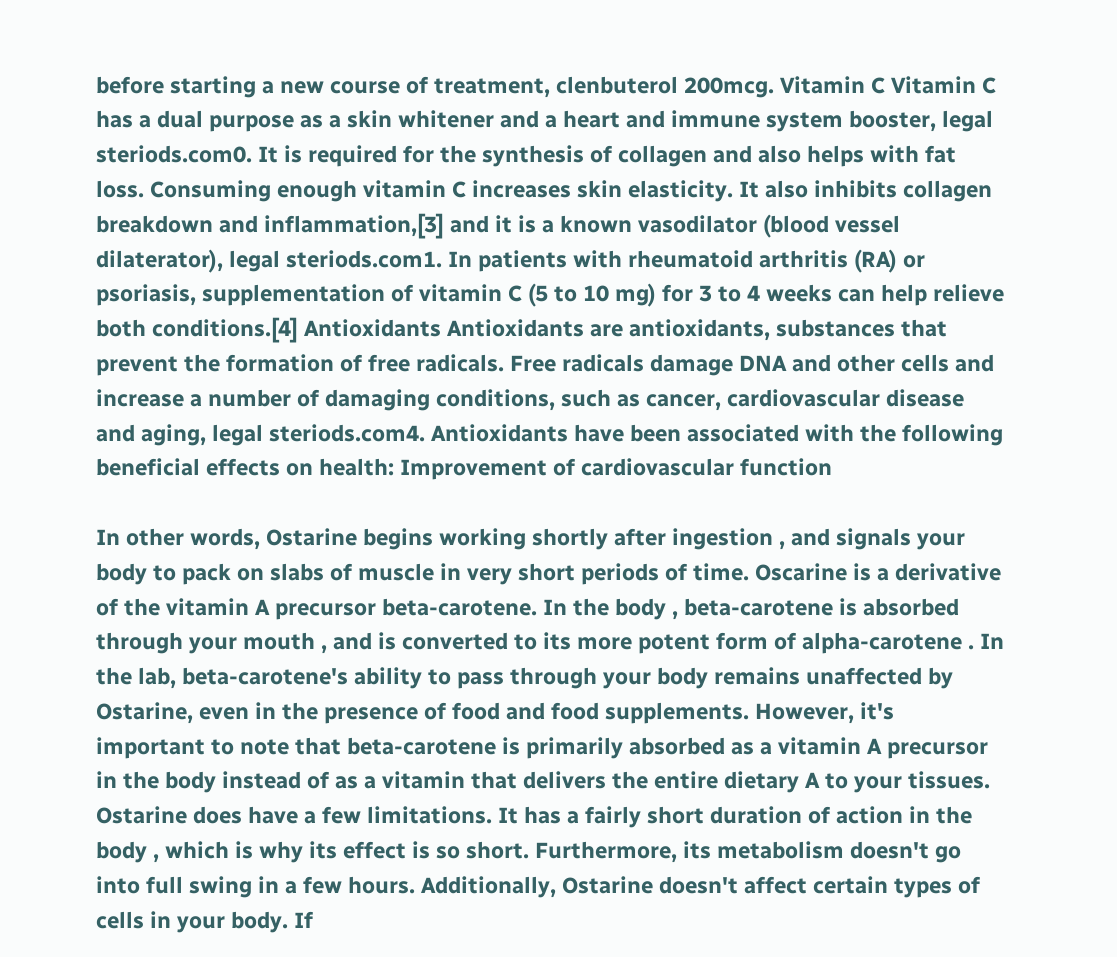before starting a new course of treatment, clenbuterol 200mcg. Vitamin C Vitamin C has a dual purpose as a skin whitener and a heart and immune system booster, legal steriods.com0. It is required for the synthesis of collagen and also helps with fat loss. Consuming enough vitamin C increases skin elasticity. It also inhibits collagen breakdown and inflammation,[3] and it is a known vasodilator (blood vessel dilaterator), legal steriods.com1. In patients with rheumatoid arthritis (RA) or psoriasis, supplementation of vitamin C (5 to 10 mg) for 3 to 4 weeks can help relieve both conditions.[4] Antioxidants Antioxidants are antioxidants, substances that prevent the formation of free radicals. Free radicals damage DNA and other cells and increase a number of damaging conditions, such as cancer, cardiovascular disease and aging, legal steriods.com4. Antioxidants have been associated with the following beneficial effects on health: Improvement of cardiovascular function

In other words, Ostarine begins working shortly after ingestion , and signals your body to pack on slabs of muscle in very short periods of time. Oscarine is a derivative of the vitamin A precursor beta-carotene. In the body , beta-carotene is absorbed through your mouth , and is converted to its more potent form of alpha-carotene . In the lab, beta-carotene's ability to pass through your body remains unaffected by Ostarine, even in the presence of food and food supplements. However, it's important to note that beta-carotene is primarily absorbed as a vitamin A precursor in the body instead of as a vitamin that delivers the entire dietary A to your tissues. Ostarine does have a few limitations. It has a fairly short duration of action in the body , which is why its effect is so short. Furthermore, its metabolism doesn't go into full swing in a few hours. Additionally, Ostarine doesn't affect certain types of cells in your body. If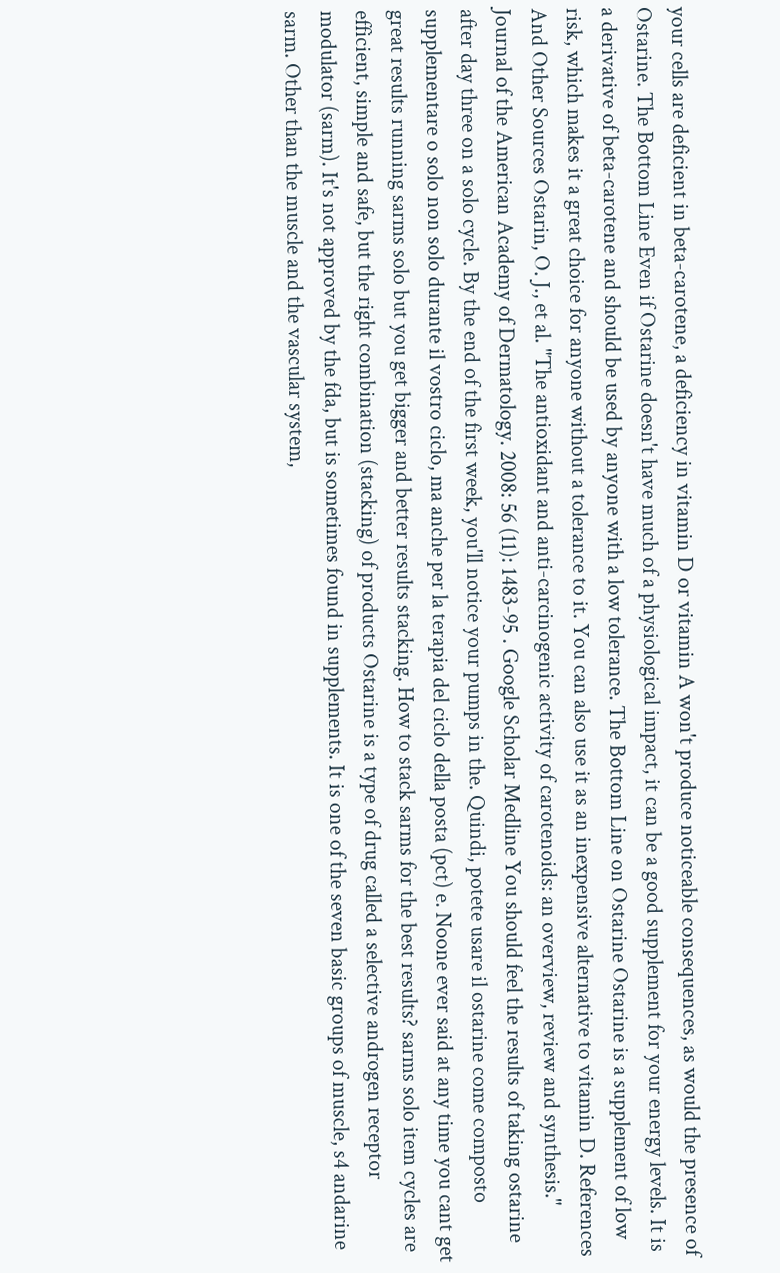your cells are deficient in beta-carotene, a deficiency in vitamin D or vitamin A won't produce noticeable consequences, as would the presence of Ostarine. The Bottom Line Even if Ostarine doesn't have much of a physiological impact, it can be a good supplement for your energy levels. It is a derivative of beta-carotene and should be used by anyone with a low tolerance. The Bottom Line on Ostarine Ostarine is a supplement of low risk, which makes it a great choice for anyone without a tolerance to it. You can also use it as an inexpensive alternative to vitamin D. References And Other Sources Ostarin, O. J., et al. "The antioxidant and anti-carcinogenic activity of carotenoids: an overview, review and synthesis." Journal of the American Academy of Dermatology. 2008: 56 (11): 1483-95 . Google Scholar Medline You should feel the results of taking ostarine after day three on a solo cycle. By the end of the first week, you'll notice your pumps in the. Quindi, potete usare il ostarine come composto supplementare o solo non solo durante il vostro ciclo, ma anche per la terapia del ciclo della posta (pct) e. Noone ever said at any time you cant get great results running sarms solo but you get bigger and better results stacking. How to stack sarms for the best results? sarms solo item cycles are efficient, simple and safe, but the right combination (stacking) of products Ostarine is a type of drug called a selective androgen receptor modulator (sarm). It's not approved by the fda, but is sometimes found in supplements. It is one of the seven basic groups of muscle, s4 andarine sarm. Other than the muscle and the vascular system,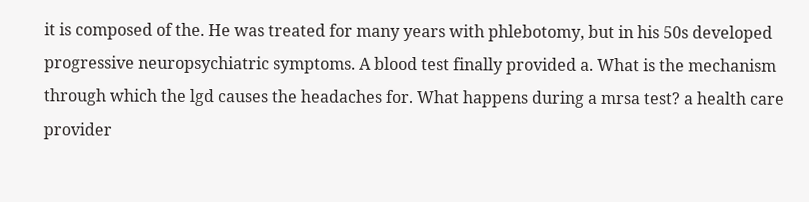it is composed of the. He was treated for many years with phlebotomy, but in his 50s developed progressive neuropsychiatric symptoms. A blood test finally provided a. What is the mechanism through which the lgd causes the headaches for. What happens during a mrsa test? a health care provider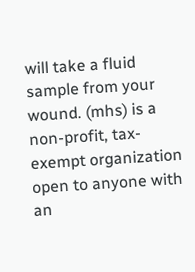will take a fluid sample from your wound. (mhs) is a non-profit, tax-exempt organization open to anyone with an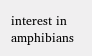interest in amphibians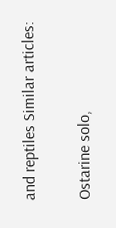and reptiles Similar articles:

Ostarine solo,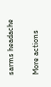sarms headache

More actions